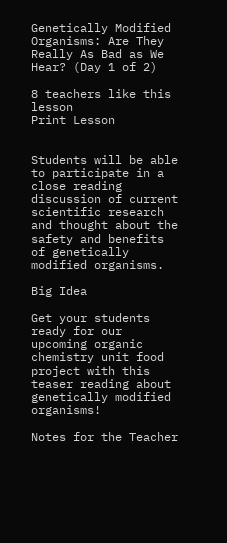Genetically Modified Organisms: Are They Really As Bad as We Hear? (Day 1 of 2)

8 teachers like this lesson
Print Lesson


Students will be able to participate in a close reading discussion of current scientific research and thought about the safety and benefits of genetically modified organisms.

Big Idea

Get your students ready for our upcoming organic chemistry unit food project with this teaser reading about genetically modified organisms!

Notes for the Teacher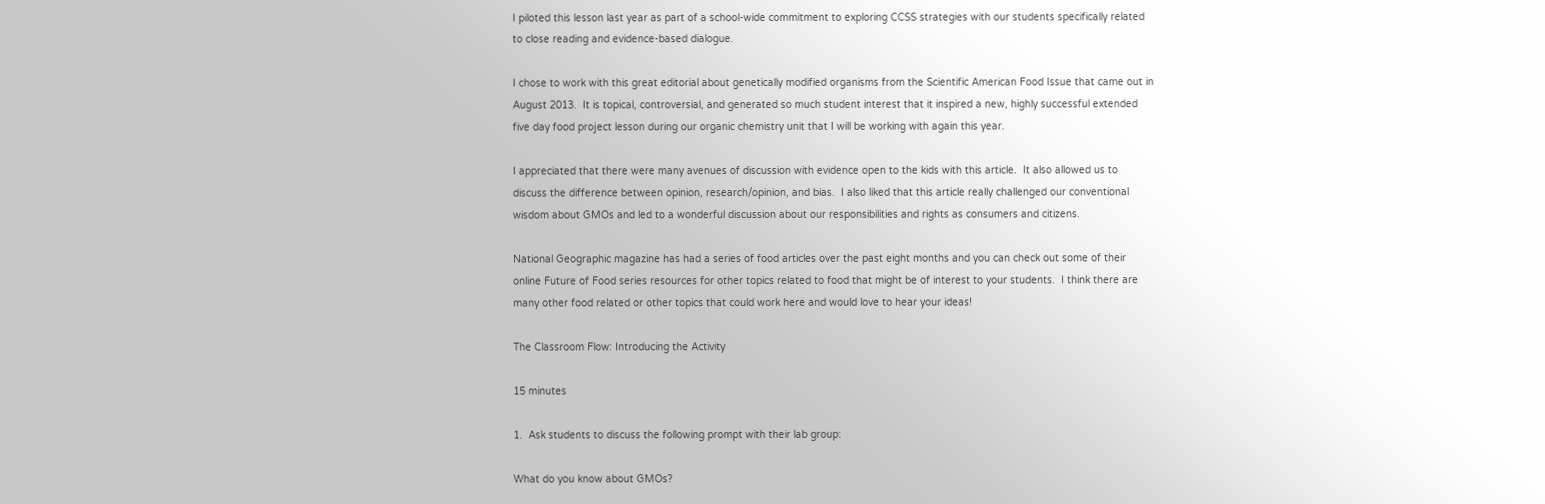I piloted this lesson last year as part of a school-wide commitment to exploring CCSS strategies with our students specifically related to close reading and evidence-based dialogue.

I chose to work with this great editorial about genetically modified organisms from the Scientific American Food Issue that came out in August 2013.  It is topical, controversial, and generated so much student interest that it inspired a new, highly successful extended five day food project lesson during our organic chemistry unit that I will be working with again this year.

I appreciated that there were many avenues of discussion with evidence open to the kids with this article.  It also allowed us to discuss the difference between opinion, research/opinion, and bias.  I also liked that this article really challenged our conventional wisdom about GMOs and led to a wonderful discussion about our responsibilities and rights as consumers and citizens.

National Geographic magazine has had a series of food articles over the past eight months and you can check out some of their online Future of Food series resources for other topics related to food that might be of interest to your students.  I think there are many other food related or other topics that could work here and would love to hear your ideas!

The Classroom Flow: Introducing the Activity

15 minutes

1.  Ask students to discuss the following prompt with their lab group:

What do you know about GMOs?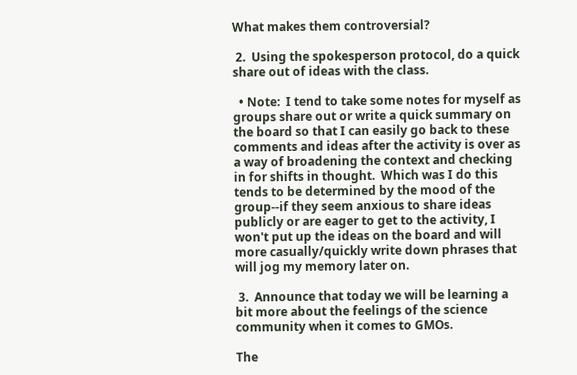What makes them controversial?

 2.  Using the spokesperson protocol, do a quick share out of ideas with the class.

  • Note:  I tend to take some notes for myself as groups share out or write a quick summary on the board so that I can easily go back to these comments and ideas after the activity is over as a way of broadening the context and checking in for shifts in thought.  Which was I do this tends to be determined by the mood of the group--if they seem anxious to share ideas publicly or are eager to get to the activity, I won't put up the ideas on the board and will more casually/quickly write down phrases that will jog my memory later on.

 3.  Announce that today we will be learning a bit more about the feelings of the science community when it comes to GMOs.

The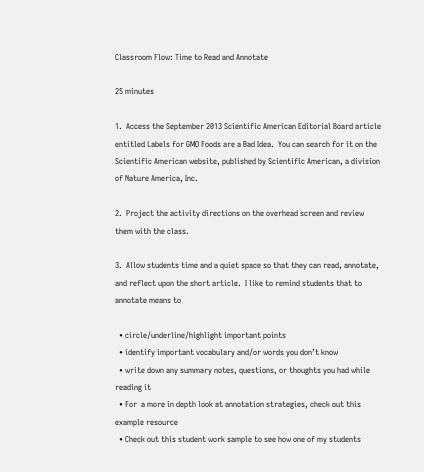Classroom Flow: Time to Read and Annotate

25 minutes

1.  Access the September 2013 Scientific American Editorial Board article entitled Labels for GMO Foods are a Bad Idea.  You can search for it on the Scientific American website, published by Scientific American, a division of Nature America, Inc.

2.  Project the activity directions on the overhead screen and review them with the class.

3.  Allow students time and a quiet space so that they can read, annotate, and reflect upon the short article.  I like to remind students that to annotate means to

  • circle/underline/highlight important points
  • identify important vocabulary and/or words you don’t know
  • write down any summary notes, questions, or thoughts you had while reading it
  • For  a more in depth look at annotation strategies, check out this example resource
  • Check out this student work sample to see how one of my students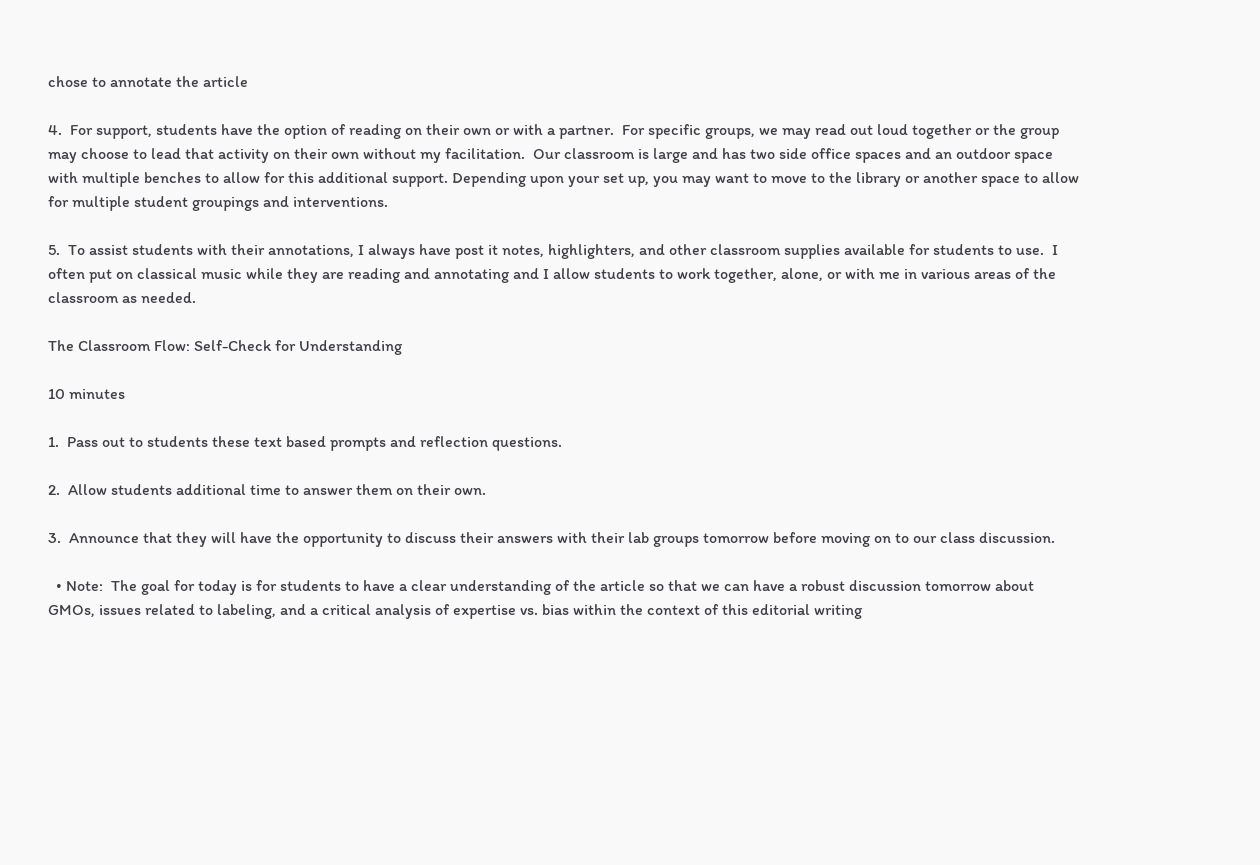chose to annotate the article

4.  For support, students have the option of reading on their own or with a partner.  For specific groups, we may read out loud together or the group may choose to lead that activity on their own without my facilitation.  Our classroom is large and has two side office spaces and an outdoor space with multiple benches to allow for this additional support. Depending upon your set up, you may want to move to the library or another space to allow for multiple student groupings and interventions.

5.  To assist students with their annotations, I always have post it notes, highlighters, and other classroom supplies available for students to use.  I often put on classical music while they are reading and annotating and I allow students to work together, alone, or with me in various areas of the classroom as needed.

The Classroom Flow: Self-Check for Understanding

10 minutes

1.  Pass out to students these text based prompts and reflection questions.

2.  Allow students additional time to answer them on their own.

3.  Announce that they will have the opportunity to discuss their answers with their lab groups tomorrow before moving on to our class discussion.

  • Note:  The goal for today is for students to have a clear understanding of the article so that we can have a robust discussion tomorrow about GMOs, issues related to labeling, and a critical analysis of expertise vs. bias within the context of this editorial writing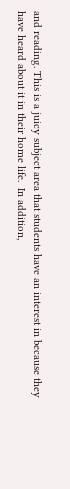and reading. This is a juicy subject area that students have an interest in because they have heard about it in their home life.  In addition,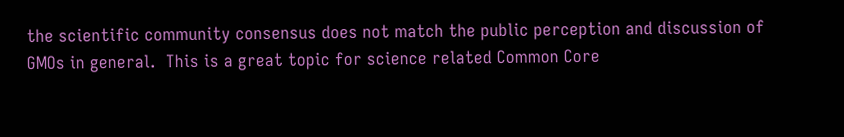the scientific community consensus does not match the public perception and discussion of GMOs in general.  This is a great topic for science related Common Core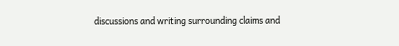discussions and writing surrounding claims and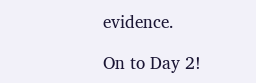evidence.

On to Day 2!